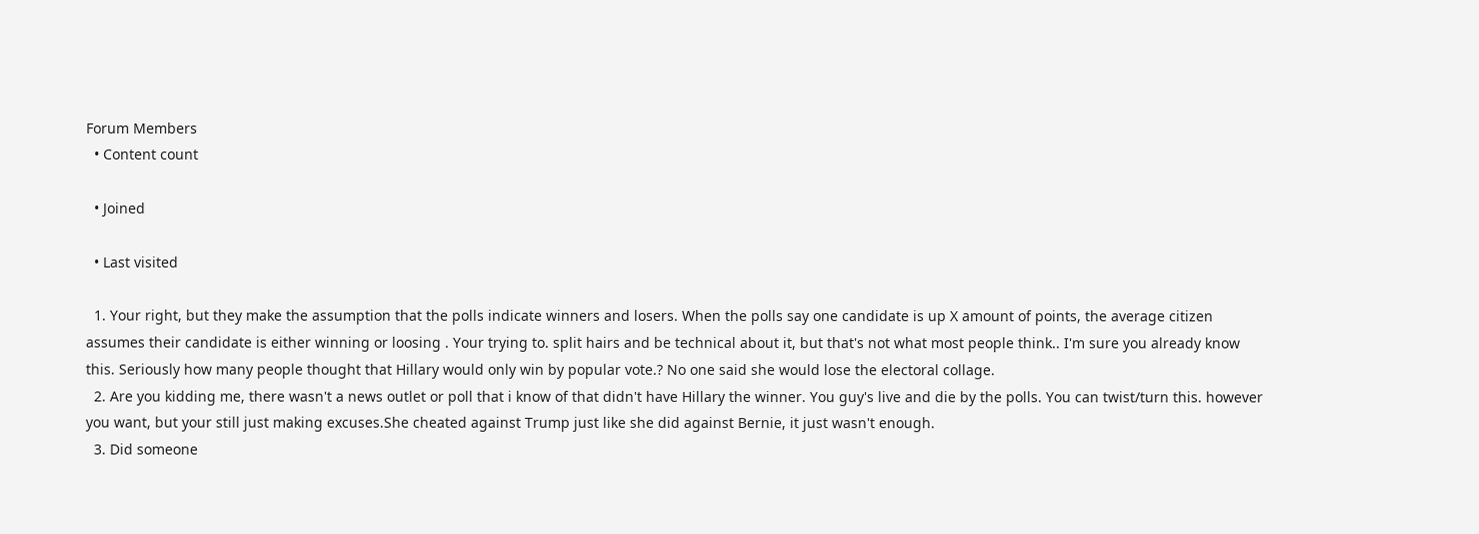Forum Members
  • Content count

  • Joined

  • Last visited

  1. Your right, but they make the assumption that the polls indicate winners and losers. When the polls say one candidate is up X amount of points, the average citizen assumes their candidate is either winning or loosing . Your trying to. split hairs and be technical about it, but that's not what most people think.. I'm sure you already know this. Seriously how many people thought that Hillary would only win by popular vote.? No one said she would lose the electoral collage.
  2. Are you kidding me, there wasn't a news outlet or poll that i know of that didn't have Hillary the winner. You guy's live and die by the polls. You can twist/turn this. however you want, but your still just making excuses.She cheated against Trump just like she did against Bernie, it just wasn't enough.
  3. Did someone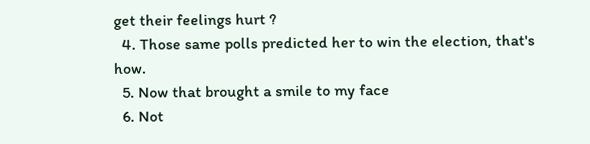get their feelings hurt ?
  4. Those same polls predicted her to win the election, that's how.
  5. Now that brought a smile to my face
  6. Not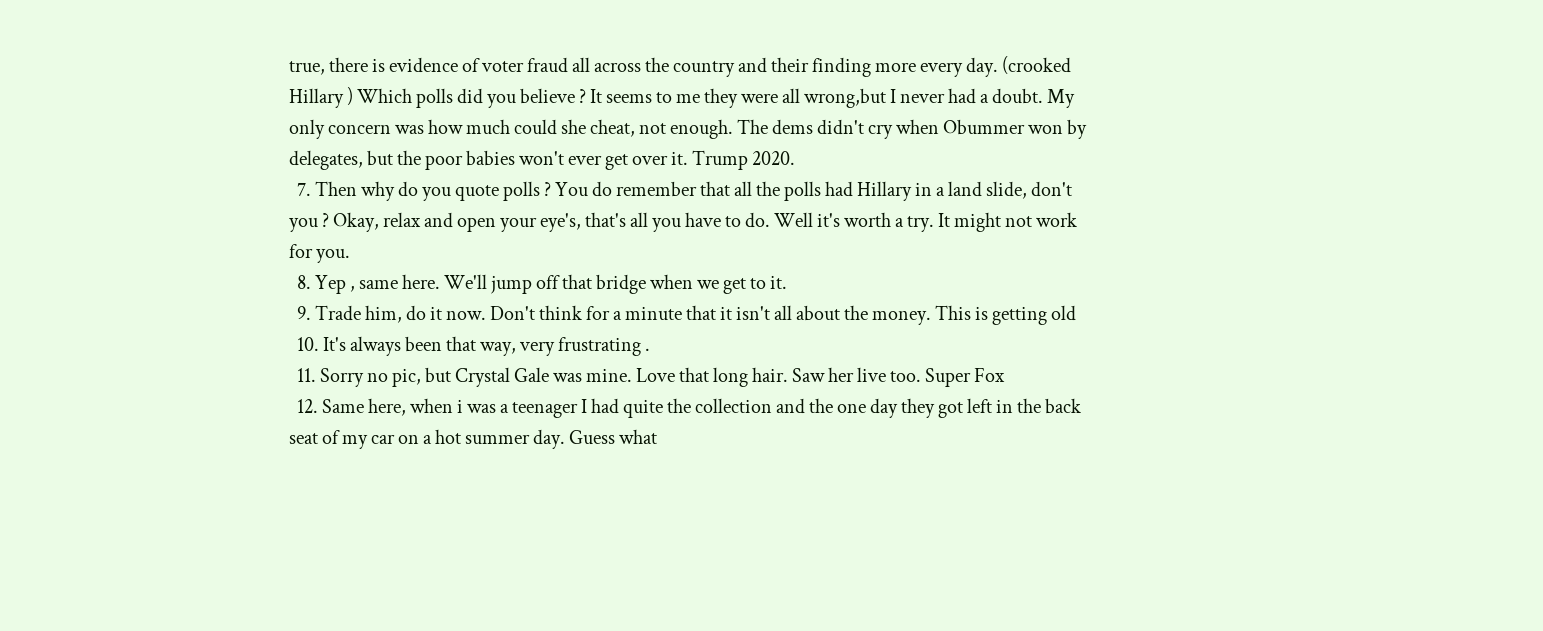true, there is evidence of voter fraud all across the country and their finding more every day. (crooked Hillary ) Which polls did you believe ? It seems to me they were all wrong,but I never had a doubt. My only concern was how much could she cheat, not enough. The dems didn't cry when Obummer won by delegates, but the poor babies won't ever get over it. Trump 2020.
  7. Then why do you quote polls ? You do remember that all the polls had Hillary in a land slide, don't you ? Okay, relax and open your eye's, that's all you have to do. Well it's worth a try. It might not work for you.
  8. Yep , same here. We'll jump off that bridge when we get to it.
  9. Trade him, do it now. Don't think for a minute that it isn't all about the money. This is getting old
  10. It's always been that way, very frustrating .
  11. Sorry no pic, but Crystal Gale was mine. Love that long hair. Saw her live too. Super Fox
  12. Same here, when i was a teenager I had quite the collection and the one day they got left in the back seat of my car on a hot summer day. Guess what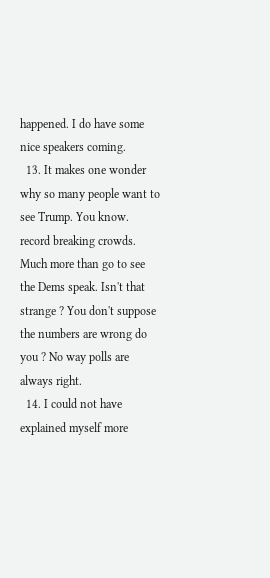happened. I do have some nice speakers coming.
  13. It makes one wonder why so many people want to see Trump. You know. record breaking crowds. Much more than go to see the Dems speak. Isn't that strange ? You don't suppose the numbers are wrong do you ? No way polls are always right.
  14. I could not have explained myself more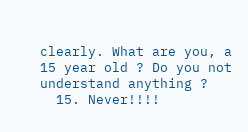clearly. What are you, a 15 year old ? Do you not understand anything ?
  15. Never!!!!